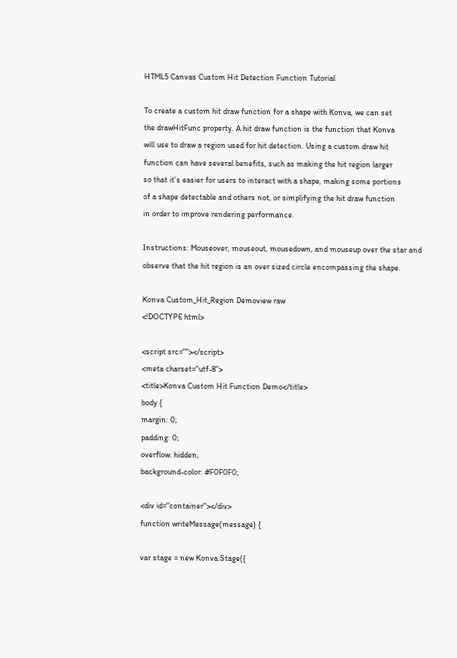HTML5 Canvas Custom Hit Detection Function Tutorial

To create a custom hit draw function for a shape with Konva, we can set
the drawHitFunc property. A hit draw function is the function that Konva
will use to draw a region used for hit detection. Using a custom draw hit
function can have several benefits, such as making the hit region larger
so that it’s easier for users to interact with a shape, making some portions
of a shape detectable and others not, or simplifying the hit draw function
in order to improve rendering performance.

Instructions: Mouseover, mouseout, mousedown, and mouseup over the star and
observe that the hit region is an over sized circle encompassing the shape.

Konva Custom_Hit_Region Demoview raw
<!DOCTYPE html>

<script src=""></script>
<meta charset="utf-8">
<title>Konva Custom Hit Function Demo</title>
body {
margin: 0;
padding: 0;
overflow: hidden;
background-color: #F0F0F0;

<div id="container"></div>
function writeMessage(message) {

var stage = new Konva.Stage({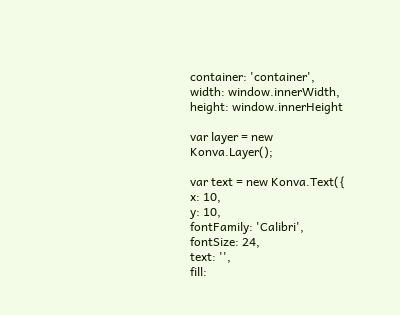container: 'container',
width: window.innerWidth,
height: window.innerHeight

var layer = new Konva.Layer();

var text = new Konva.Text({
x: 10,
y: 10,
fontFamily: 'Calibri',
fontSize: 24,
text: '',
fill: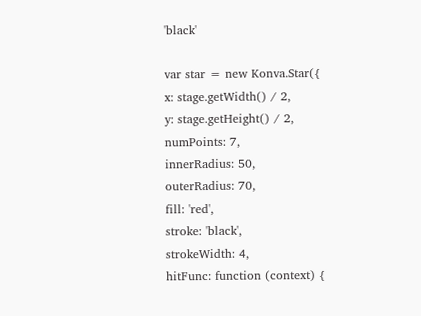'black'

var star = new Konva.Star({
x: stage.getWidth() / 2,
y: stage.getHeight() / 2,
numPoints: 7,
innerRadius: 50,
outerRadius: 70,
fill: 'red',
stroke: 'black',
strokeWidth: 4,
hitFunc: function (context) {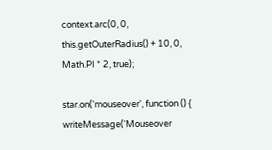context.arc(0, 0, this.getOuterRadius() + 10, 0, Math.PI * 2, true);

star.on('mouseover', function () {
writeMessage('Mouseover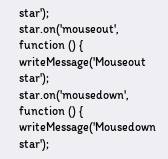star');
star.on('mouseout', function () {
writeMessage('Mouseout star');
star.on('mousedown', function () {
writeMessage('Mousedown star');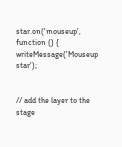star.on('mouseup', function () {
writeMessage('Mouseup star');


// add the layer to the stage